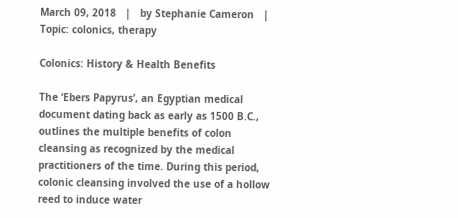March 09, 2018   |   by Stephanie Cameron   |   Topic: colonics, therapy

Colonics: History & Health Benefits

The ‘Ebers Papyrus’, an Egyptian medical document dating back as early as 1500 B.C., outlines the multiple benefits of colon cleansing as recognized by the medical practitioners of the time. During this period, colonic cleansing involved the use of a hollow reed to induce water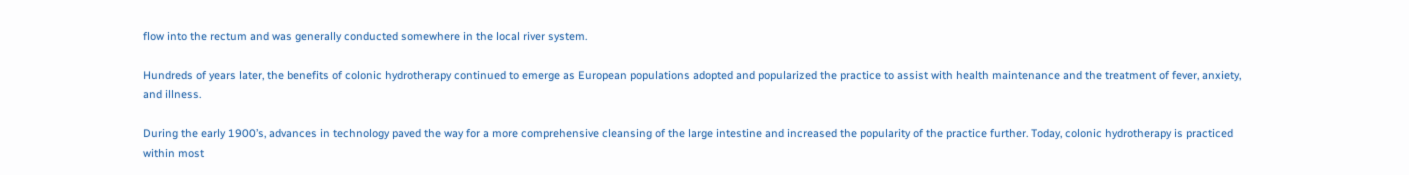flow into the rectum and was generally conducted somewhere in the local river system.

Hundreds of years later, the benefits of colonic hydrotherapy continued to emerge as European populations adopted and popularized the practice to assist with health maintenance and the treatment of fever, anxiety, and illness.

During the early 1900’s, advances in technology paved the way for a more comprehensive cleansing of the large intestine and increased the popularity of the practice further. Today, colonic hydrotherapy is practiced within most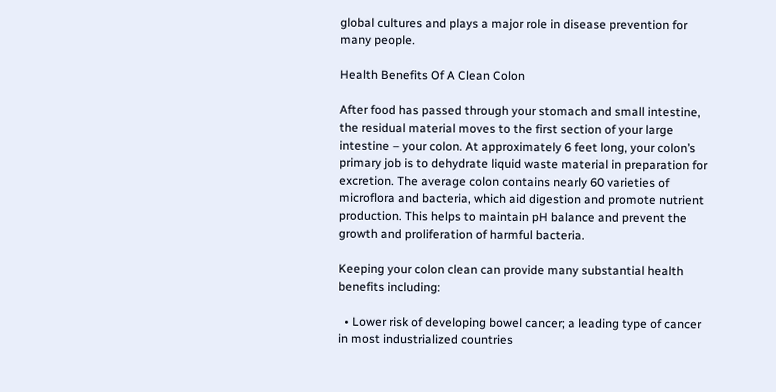global cultures and plays a major role in disease prevention for many people.

Health Benefits Of A Clean Colon

After food has passed through your stomach and small intestine, the residual material moves to the first section of your large intestine – your colon. At approximately 6 feet long, your colon’s primary job is to dehydrate liquid waste material in preparation for excretion. The average colon contains nearly 60 varieties of microflora and bacteria, which aid digestion and promote nutrient production. This helps to maintain pH balance and prevent the growth and proliferation of harmful bacteria.

Keeping your colon clean can provide many substantial health benefits including:

  • Lower risk of developing bowel cancer; a leading type of cancer in most industrialized countries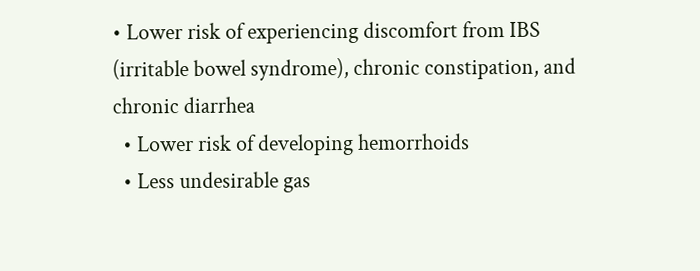• Lower risk of experiencing discomfort from IBS (irritable bowel syndrome), chronic constipation, and chronic diarrhea
  • Lower risk of developing hemorrhoids
  • Less undesirable gas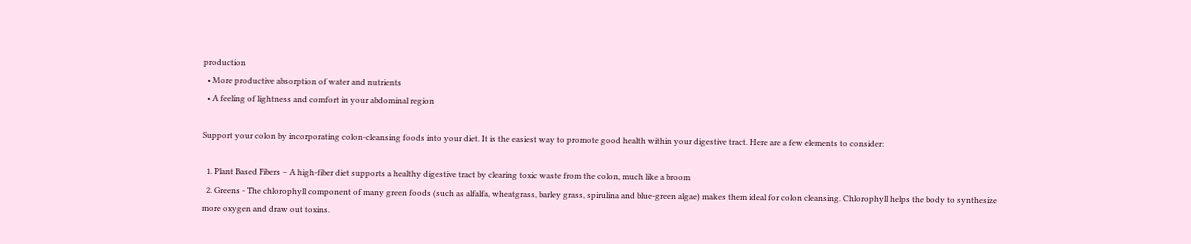production
  • More productive absorption of water and nutrients
  • A feeling of lightness and comfort in your abdominal region

Support your colon by incorporating colon-cleansing foods into your diet. It is the easiest way to promote good health within your digestive tract. Here are a few elements to consider:

  1. Plant Based Fibers – A high-fiber diet supports a healthy digestive tract by clearing toxic waste from the colon, much like a broom
  2. Greens - The chlorophyll component of many green foods (such as alfalfa, wheatgrass, barley grass, spirulina and blue-green algae) makes them ideal for colon cleansing. Chlorophyll helps the body to synthesize more oxygen and draw out toxins.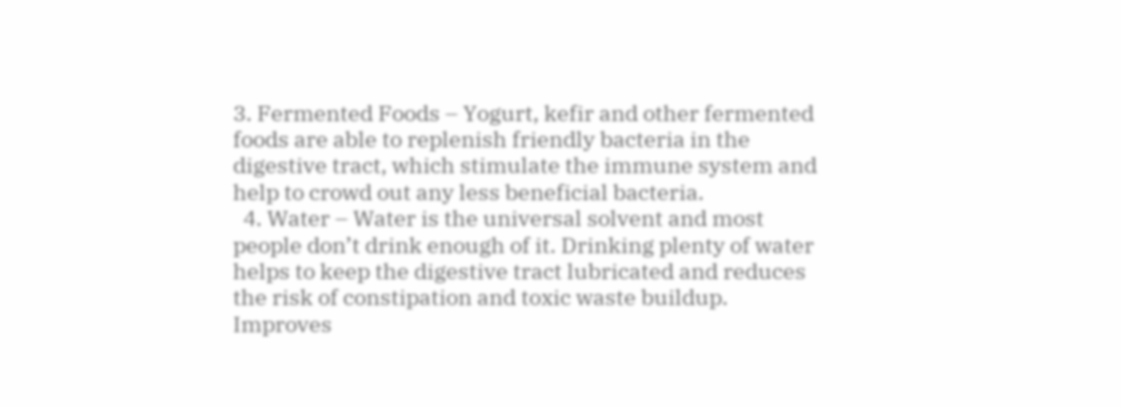3. Fermented Foods – Yogurt, kefir and other fermented foods are able to replenish friendly bacteria in the digestive tract, which stimulate the immune system and help to crowd out any less beneficial bacteria.
  4. Water – Water is the universal solvent and most people don’t drink enough of it. Drinking plenty of water helps to keep the digestive tract lubricated and reduces the risk of constipation and toxic waste buildup.
Improves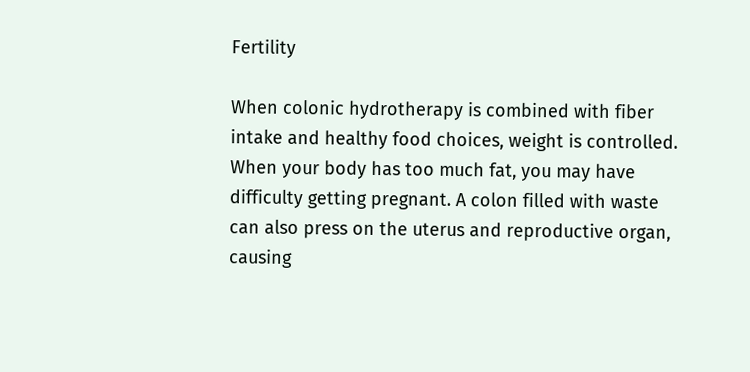Fertility

When colonic hydrotherapy is combined with fiber intake and healthy food choices, weight is controlled. When your body has too much fat, you may have difficulty getting pregnant. A colon filled with waste can also press on the uterus and reproductive organ, causing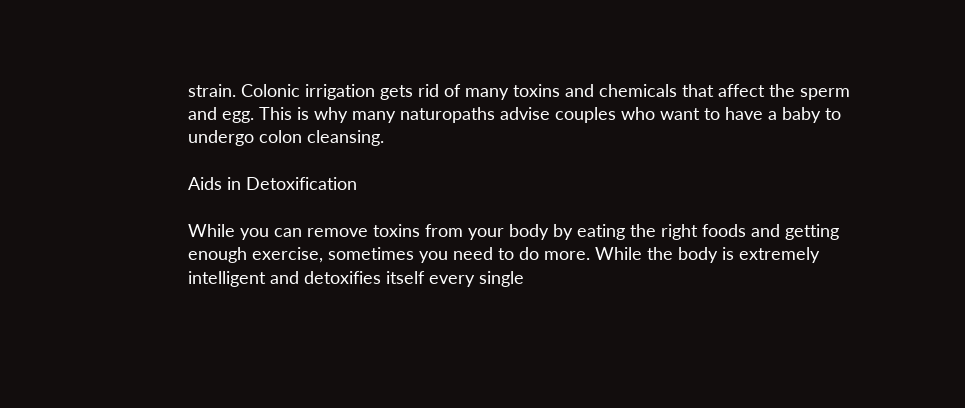strain. Colonic irrigation gets rid of many toxins and chemicals that affect the sperm and egg. This is why many naturopaths advise couples who want to have a baby to undergo colon cleansing.

Aids in Detoxification

While you can remove toxins from your body by eating the right foods and getting enough exercise, sometimes you need to do more. While the body is extremely intelligent and detoxifies itself every single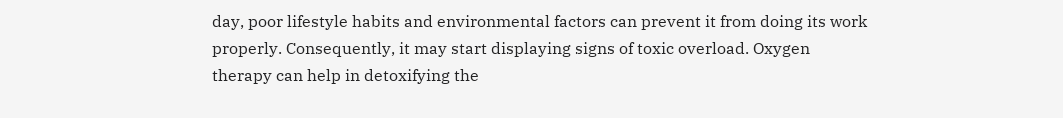day, poor lifestyle habits and environmental factors can prevent it from doing its work properly. Consequently, it may start displaying signs of toxic overload. Oxygen therapy can help in detoxifying the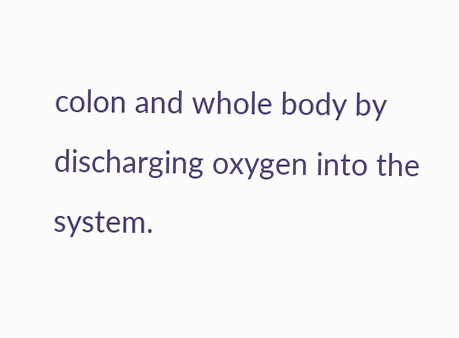colon and whole body by discharging oxygen into the system.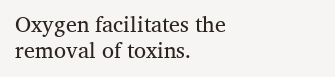Oxygen facilitates the removal of toxins.